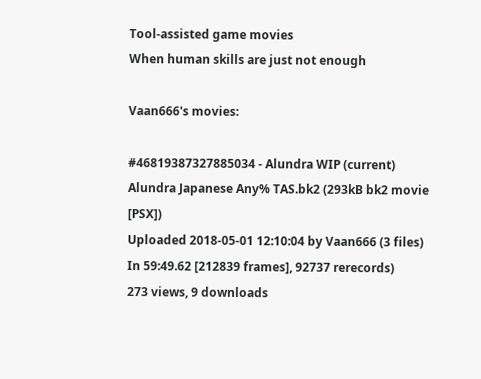Tool-assisted game movies
When human skills are just not enough

Vaan666's movies:

#46819387327885034 - Alundra WIP (current)
Alundra Japanese Any% TAS.bk2 (293kB bk2 movie [PSX])
Uploaded 2018-05-01 12:10:04 by Vaan666 (3 files)
In 59:49.62 [212839 frames], 92737 rerecords)
273 views, 9 downloads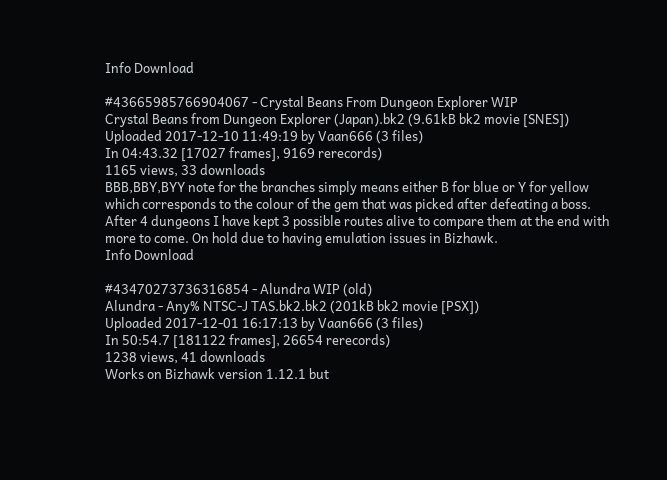Info Download

#43665985766904067 - Crystal Beans From Dungeon Explorer WIP
Crystal Beans from Dungeon Explorer (Japan).bk2 (9.61kB bk2 movie [SNES])
Uploaded 2017-12-10 11:49:19 by Vaan666 (3 files)
In 04:43.32 [17027 frames], 9169 rerecords)
1165 views, 33 downloads
BBB,BBY,BYY note for the branches simply means either B for blue or Y for yellow which corresponds to the colour of the gem that was picked after defeating a boss. After 4 dungeons I have kept 3 possible routes alive to compare them at the end with more to come. On hold due to having emulation issues in Bizhawk.
Info Download

#43470273736316854 - Alundra WIP (old)
Alundra - Any% NTSC-J TAS.bk2.bk2 (201kB bk2 movie [PSX])
Uploaded 2017-12-01 16:17:13 by Vaan666 (3 files)
In 50:54.7 [181122 frames], 26654 rerecords)
1238 views, 41 downloads
Works on Bizhawk version 1.12.1 but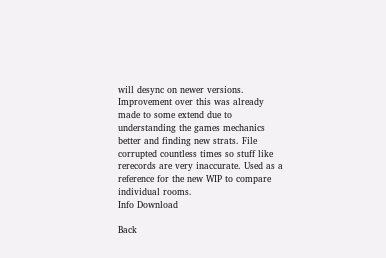will desync on newer versions. Improvement over this was already made to some extend due to understanding the games mechanics better and finding new strats. File corrupted countless times so stuff like rerecords are very inaccurate. Used as a reference for the new WIP to compare individual rooms.
Info Download

Back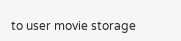to user movie storage